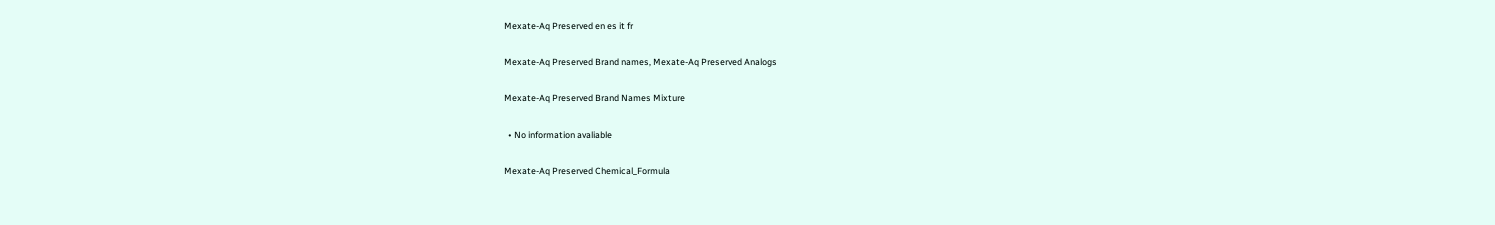Mexate-Aq Preserved en es it fr

Mexate-Aq Preserved Brand names, Mexate-Aq Preserved Analogs

Mexate-Aq Preserved Brand Names Mixture

  • No information avaliable

Mexate-Aq Preserved Chemical_Formula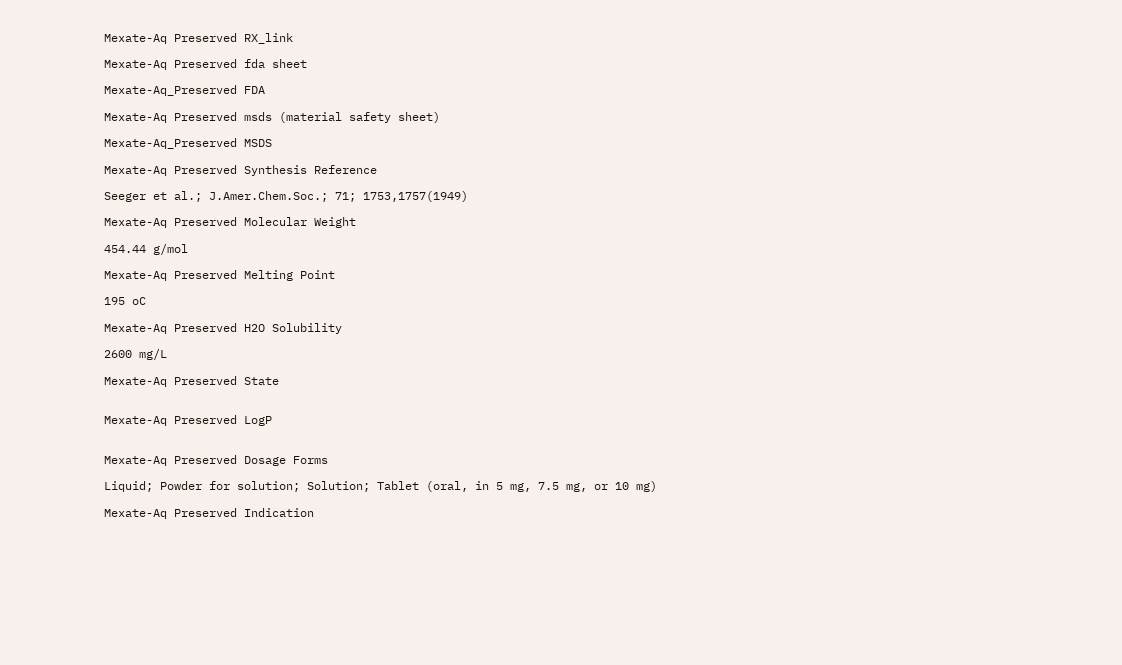Mexate-Aq Preserved RX_link

Mexate-Aq Preserved fda sheet

Mexate-Aq_Preserved FDA

Mexate-Aq Preserved msds (material safety sheet)

Mexate-Aq_Preserved MSDS

Mexate-Aq Preserved Synthesis Reference

Seeger et al.; J.Amer.Chem.Soc.; 71; 1753,1757(1949)

Mexate-Aq Preserved Molecular Weight

454.44 g/mol

Mexate-Aq Preserved Melting Point

195 oC

Mexate-Aq Preserved H2O Solubility

2600 mg/L

Mexate-Aq Preserved State


Mexate-Aq Preserved LogP


Mexate-Aq Preserved Dosage Forms

Liquid; Powder for solution; Solution; Tablet (oral, in 5 mg, 7.5 mg, or 10 mg)

Mexate-Aq Preserved Indication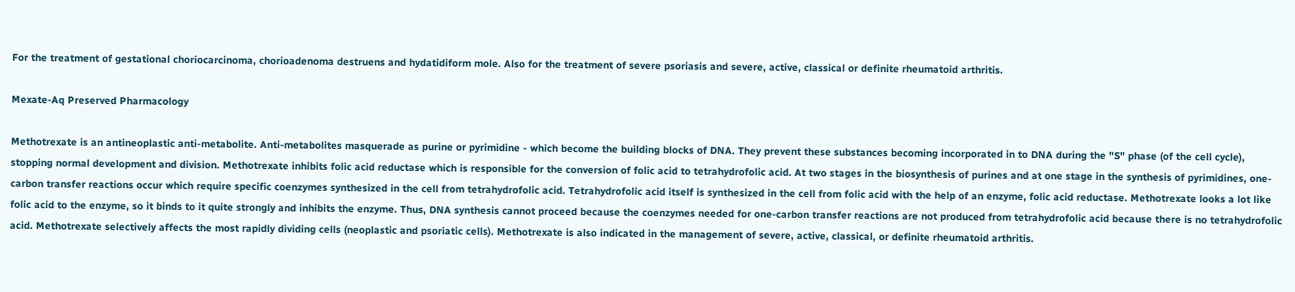For the treatment of gestational choriocarcinoma, chorioadenoma destruens and hydatidiform mole. Also for the treatment of severe psoriasis and severe, active, classical or definite rheumatoid arthritis.

Mexate-Aq Preserved Pharmacology

Methotrexate is an antineoplastic anti-metabolite. Anti-metabolites masquerade as purine or pyrimidine - which become the building blocks of DNA. They prevent these substances becoming incorporated in to DNA during the "S" phase (of the cell cycle), stopping normal development and division. Methotrexate inhibits folic acid reductase which is responsible for the conversion of folic acid to tetrahydrofolic acid. At two stages in the biosynthesis of purines and at one stage in the synthesis of pyrimidines, one-carbon transfer reactions occur which require specific coenzymes synthesized in the cell from tetrahydrofolic acid. Tetrahydrofolic acid itself is synthesized in the cell from folic acid with the help of an enzyme, folic acid reductase. Methotrexate looks a lot like folic acid to the enzyme, so it binds to it quite strongly and inhibits the enzyme. Thus, DNA synthesis cannot proceed because the coenzymes needed for one-carbon transfer reactions are not produced from tetrahydrofolic acid because there is no tetrahydrofolic acid. Methotrexate selectively affects the most rapidly dividing cells (neoplastic and psoriatic cells). Methotrexate is also indicated in the management of severe, active, classical, or definite rheumatoid arthritis.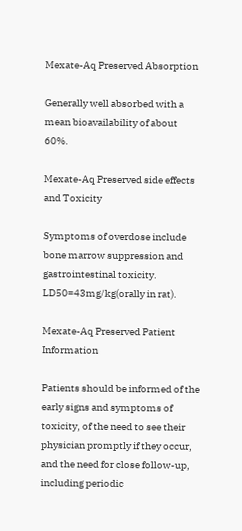Mexate-Aq Preserved Absorption

Generally well absorbed with a mean bioavailability of about 60%.

Mexate-Aq Preserved side effects and Toxicity

Symptoms of overdose include bone marrow suppression and gastrointestinal toxicity. LD50=43mg/kg(orally in rat).

Mexate-Aq Preserved Patient Information

Patients should be informed of the early signs and symptoms of toxicity, of the need to see their physician promptly if they occur, and the need for close follow-up, including periodic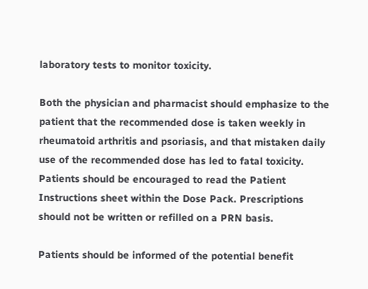laboratory tests to monitor toxicity.

Both the physician and pharmacist should emphasize to the patient that the recommended dose is taken weekly in rheumatoid arthritis and psoriasis, and that mistaken daily use of the recommended dose has led to fatal toxicity. Patients should be encouraged to read the Patient Instructions sheet within the Dose Pack. Prescriptions should not be written or refilled on a PRN basis.

Patients should be informed of the potential benefit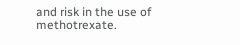and risk in the use of methotrexate.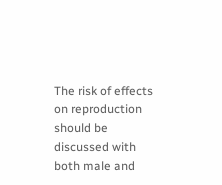The risk of effects on reproduction should be discussed with both male and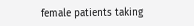female patients taking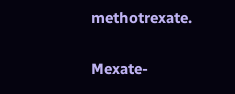methotrexate.

Mexate-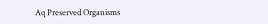Aq Preserved Organisms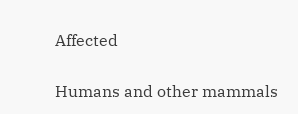Affected

Humans and other mammals